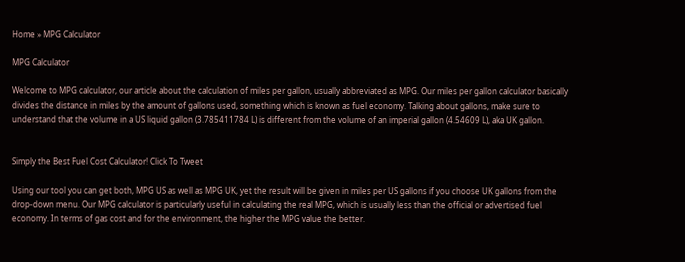Home » MPG Calculator

MPG Calculator

Welcome to MPG calculator, our article about the calculation of miles per gallon, usually abbreviated as MPG. Our miles per gallon calculator basically divides the distance in miles by the amount of gallons used, something which is known as fuel economy. Talking about gallons, make sure to understand that the volume in a US liquid gallon (3.785411784 L) is different from the volume of an imperial gallon (4.54609 L), aka UK gallon.


Simply the Best Fuel Cost Calculator! Click To Tweet

Using our tool you can get both, MPG US as well as MPG UK, yet the result will be given in miles per US gallons if you choose UK gallons from the drop-down menu. Our MPG calculator is particularly useful in calculating the real MPG, which is usually less than the official or advertised fuel economy. In terms of gas cost and for the environment, the higher the MPG value the better.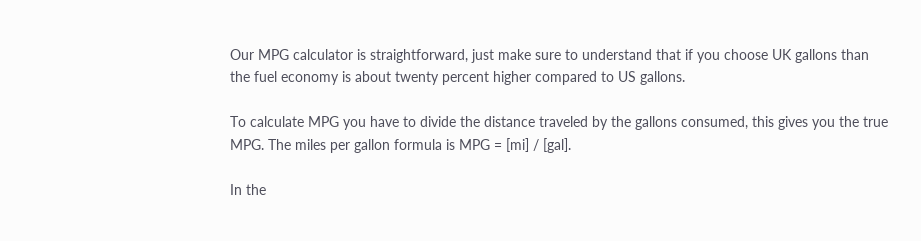Our MPG calculator is straightforward, just make sure to understand that if you choose UK gallons than the fuel economy is about twenty percent higher compared to US gallons.

To calculate MPG you have to divide the distance traveled by the gallons consumed, this gives you the true MPG. The miles per gallon formula is MPG = [mi] / [gal].

In the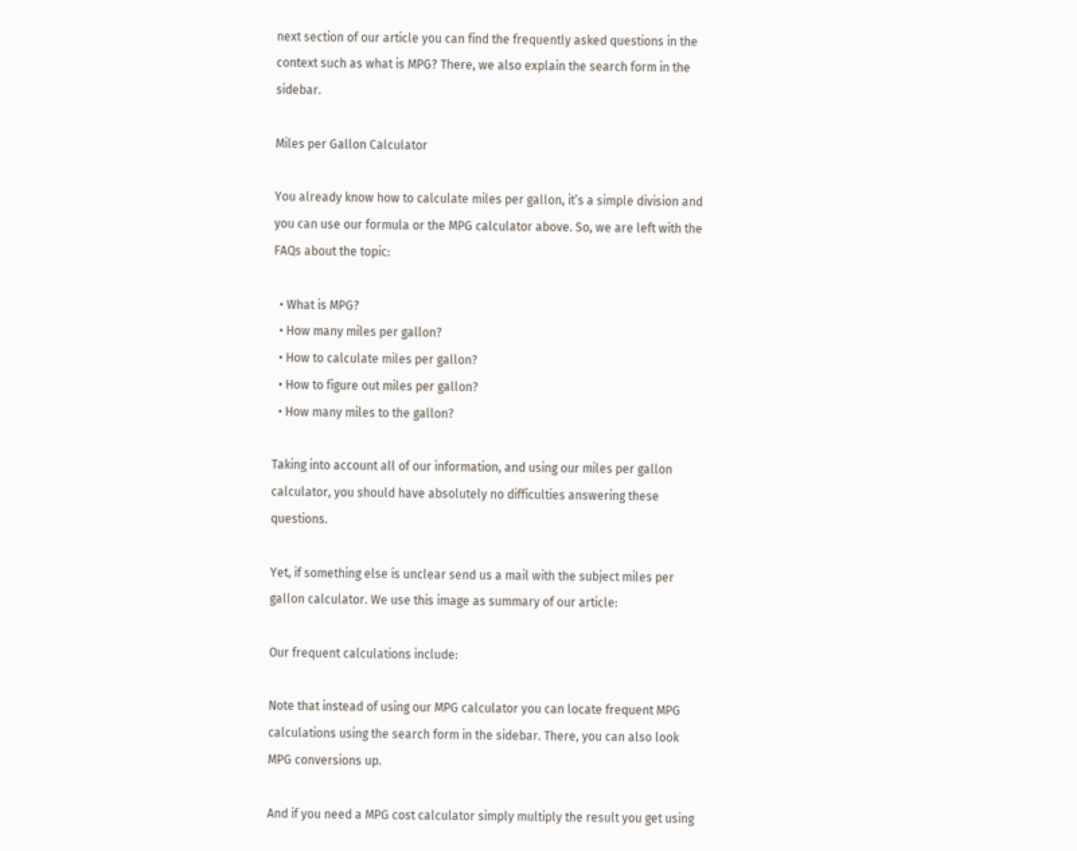next section of our article you can find the frequently asked questions in the context such as what is MPG? There, we also explain the search form in the sidebar.

Miles per Gallon Calculator

You already know how to calculate miles per gallon, it’s a simple division and you can use our formula or the MPG calculator above. So, we are left with the FAQs about the topic:

  • What is MPG?
  • How many miles per gallon?
  • How to calculate miles per gallon?
  • How to figure out miles per gallon?
  • How many miles to the gallon?

Taking into account all of our information, and using our miles per gallon calculator, you should have absolutely no difficulties answering these questions.

Yet, if something else is unclear send us a mail with the subject miles per gallon calculator. We use this image as summary of our article:

Our frequent calculations include:

Note that instead of using our MPG calculator you can locate frequent MPG calculations using the search form in the sidebar. There, you can also look MPG conversions up.

And if you need a MPG cost calculator simply multiply the result you get using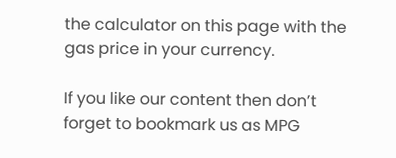the calculator on this page with the gas price in your currency.

If you like our content then don’t forget to bookmark us as MPG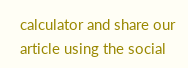calculator and share our article using the social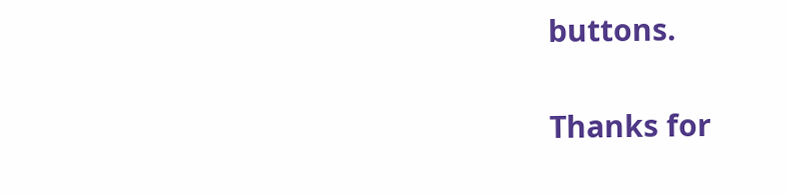buttons.

Thanks for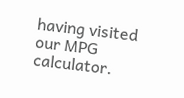having visited our MPG calculator.